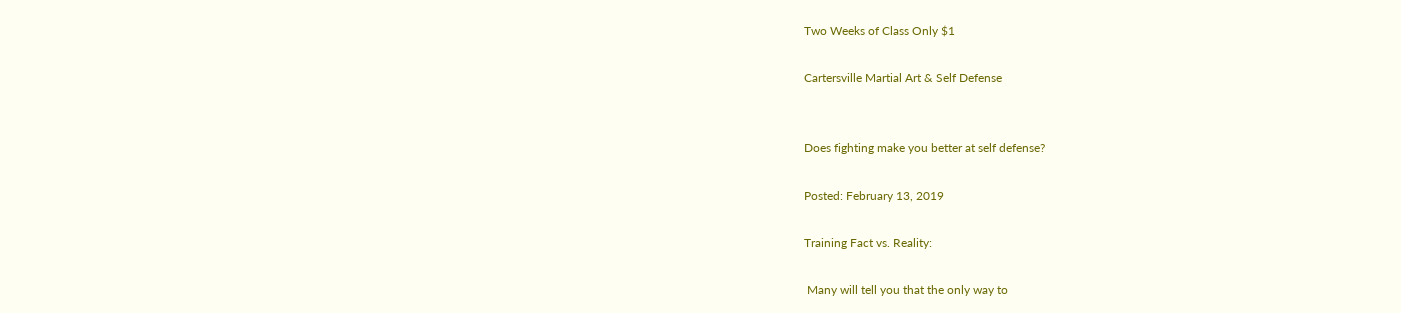Two Weeks of Class Only $1

Cartersville Martial Art & Self Defense


Does fighting make you better at self defense?

Posted: February 13, 2019

Training Fact vs. Reality:

 Many will tell you that the only way to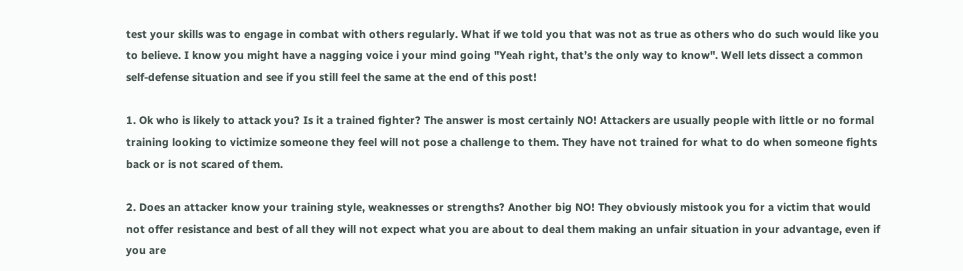test your skills was to engage in combat with others regularly. What if we told you that was not as true as others who do such would like you to believe. I know you might have a nagging voice i your mind going "Yeah right, that’s the only way to know". Well lets dissect a common self-defense situation and see if you still feel the same at the end of this post!

1. Ok who is likely to attack you? Is it a trained fighter? The answer is most certainly NO! Attackers are usually people with little or no formal training looking to victimize someone they feel will not pose a challenge to them. They have not trained for what to do when someone fights back or is not scared of them.

2. Does an attacker know your training style, weaknesses or strengths? Another big NO! They obviously mistook you for a victim that would not offer resistance and best of all they will not expect what you are about to deal them making an unfair situation in your advantage, even if you are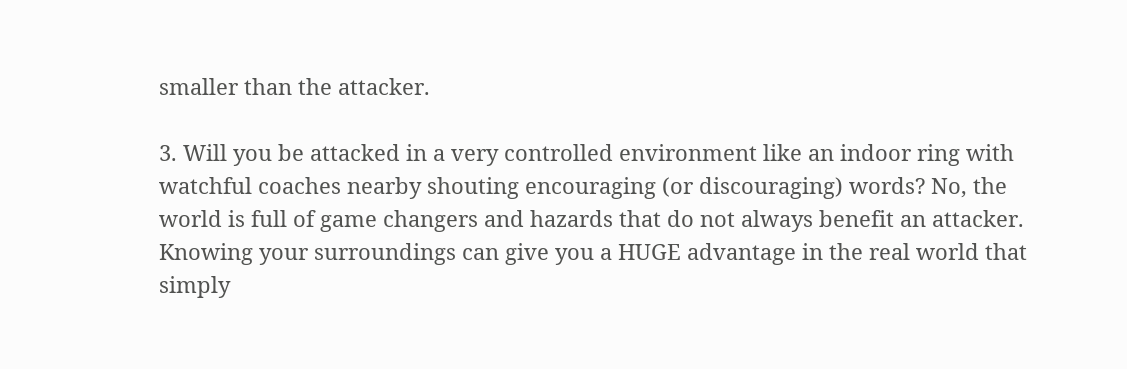smaller than the attacker.

3. Will you be attacked in a very controlled environment like an indoor ring with watchful coaches nearby shouting encouraging (or discouraging) words? No, the world is full of game changers and hazards that do not always benefit an attacker. Knowing your surroundings can give you a HUGE advantage in the real world that simply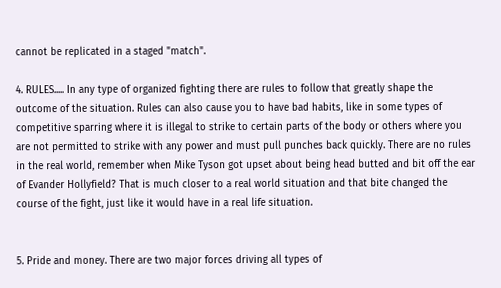cannot be replicated in a staged "match".

4. RULES..... In any type of organized fighting there are rules to follow that greatly shape the outcome of the situation. Rules can also cause you to have bad habits, like in some types of competitive sparring where it is illegal to strike to certain parts of the body or others where you are not permitted to strike with any power and must pull punches back quickly. There are no rules in the real world, remember when Mike Tyson got upset about being head butted and bit off the ear of Evander Hollyfield? That is much closer to a real world situation and that bite changed the course of the fight, just like it would have in a real life situation.


5. Pride and money. There are two major forces driving all types of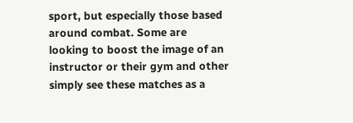sport, but especially those based around combat. Some are looking to boost the image of an instructor or their gym and other simply see these matches as a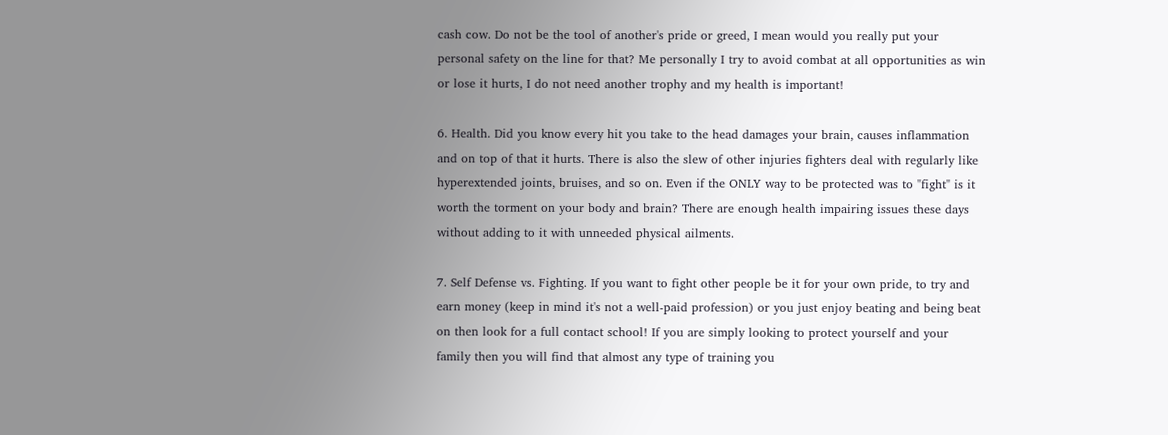cash cow. Do not be the tool of another's pride or greed, I mean would you really put your personal safety on the line for that? Me personally I try to avoid combat at all opportunities as win or lose it hurts, I do not need another trophy and my health is important!

6. Health. Did you know every hit you take to the head damages your brain, causes inflammation and on top of that it hurts. There is also the slew of other injuries fighters deal with regularly like hyperextended joints, bruises, and so on. Even if the ONLY way to be protected was to "fight" is it worth the torment on your body and brain? There are enough health impairing issues these days without adding to it with unneeded physical ailments.

7. Self Defense vs. Fighting. If you want to fight other people be it for your own pride, to try and earn money (keep in mind it's not a well-paid profession) or you just enjoy beating and being beat on then look for a full contact school! If you are simply looking to protect yourself and your family then you will find that almost any type of training you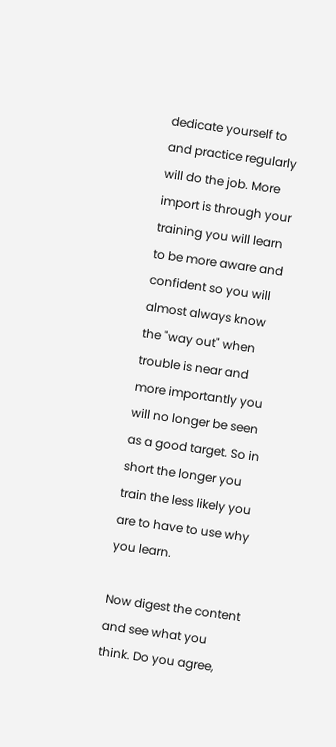dedicate yourself to and practice regularly will do the job. More import is through your training you will learn to be more aware and confident so you will almost always know the "way out" when trouble is near and more importantly you will no longer be seen as a good target. So in short the longer you train the less likely you are to have to use why you learn.

Now digest the content and see what you think. Do you agree,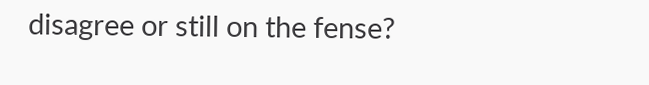disagree or still on the fense?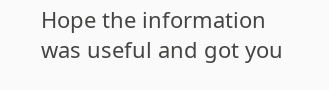Hope the information was useful and got you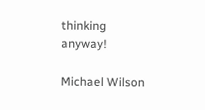thinking anyway!

Michael Wilson